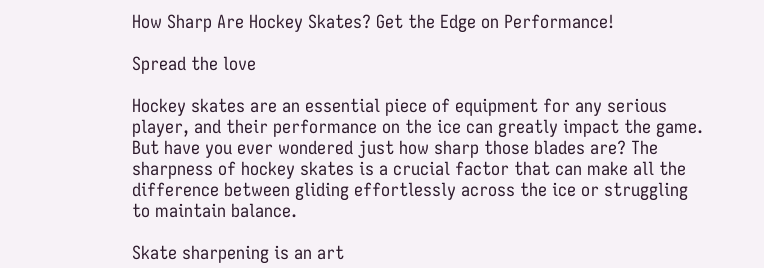How Sharp Are Hockey Skates? Get the Edge on Performance!

Spread the love

Hockey skates are an essential piece of equipment for any serious player, and their performance on the ice can greatly impact the game. But have you ever wondered just how sharp those blades are? The sharpness of hockey skates is a crucial factor that can make all the difference between gliding effortlessly across the ice or struggling to maintain balance.

Skate sharpening is an art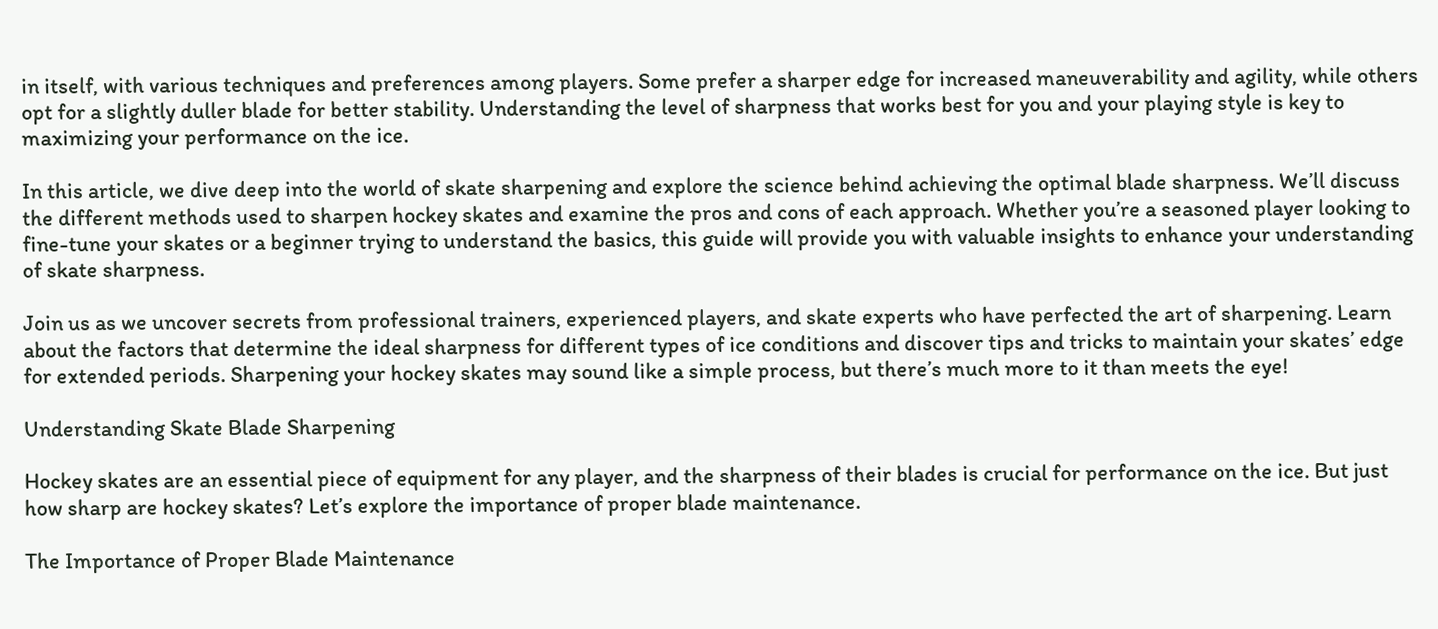in itself, with various techniques and preferences among players. Some prefer a sharper edge for increased maneuverability and agility, while others opt for a slightly duller blade for better stability. Understanding the level of sharpness that works best for you and your playing style is key to maximizing your performance on the ice.

In this article, we dive deep into the world of skate sharpening and explore the science behind achieving the optimal blade sharpness. We’ll discuss the different methods used to sharpen hockey skates and examine the pros and cons of each approach. Whether you’re a seasoned player looking to fine-tune your skates or a beginner trying to understand the basics, this guide will provide you with valuable insights to enhance your understanding of skate sharpness.

Join us as we uncover secrets from professional trainers, experienced players, and skate experts who have perfected the art of sharpening. Learn about the factors that determine the ideal sharpness for different types of ice conditions and discover tips and tricks to maintain your skates’ edge for extended periods. Sharpening your hockey skates may sound like a simple process, but there’s much more to it than meets the eye!

Understanding Skate Blade Sharpening

Hockey skates are an essential piece of equipment for any player, and the sharpness of their blades is crucial for performance on the ice. But just how sharp are hockey skates? Let’s explore the importance of proper blade maintenance.

The Importance of Proper Blade Maintenance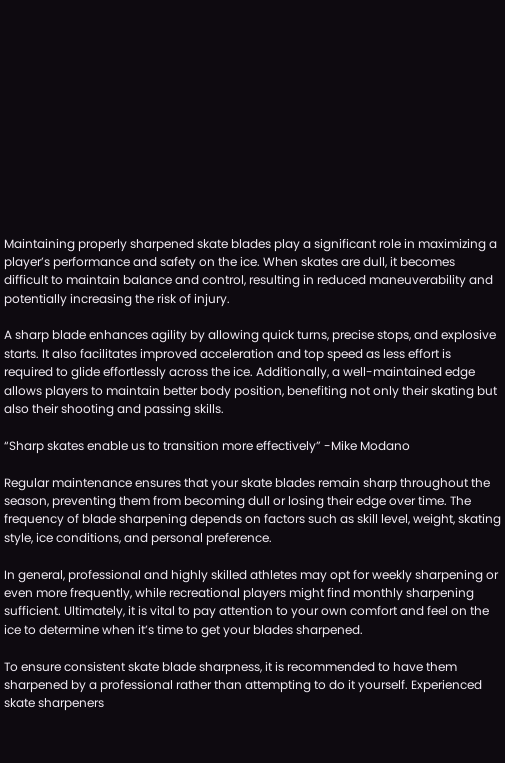Maintaining properly sharpened skate blades play a significant role in maximizing a player’s performance and safety on the ice. When skates are dull, it becomes difficult to maintain balance and control, resulting in reduced maneuverability and potentially increasing the risk of injury.

A sharp blade enhances agility by allowing quick turns, precise stops, and explosive starts. It also facilitates improved acceleration and top speed as less effort is required to glide effortlessly across the ice. Additionally, a well-maintained edge allows players to maintain better body position, benefiting not only their skating but also their shooting and passing skills.

“Sharp skates enable us to transition more effectively” -Mike Modano

Regular maintenance ensures that your skate blades remain sharp throughout the season, preventing them from becoming dull or losing their edge over time. The frequency of blade sharpening depends on factors such as skill level, weight, skating style, ice conditions, and personal preference.

In general, professional and highly skilled athletes may opt for weekly sharpening or even more frequently, while recreational players might find monthly sharpening sufficient. Ultimately, it is vital to pay attention to your own comfort and feel on the ice to determine when it’s time to get your blades sharpened.

To ensure consistent skate blade sharpness, it is recommended to have them sharpened by a professional rather than attempting to do it yourself. Experienced skate sharpeners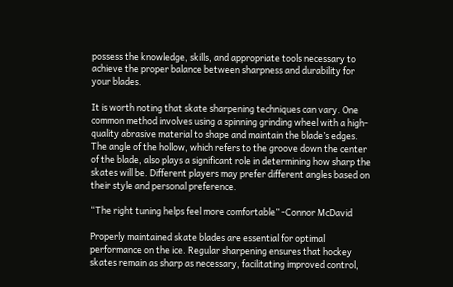possess the knowledge, skills, and appropriate tools necessary to achieve the proper balance between sharpness and durability for your blades.

It is worth noting that skate sharpening techniques can vary. One common method involves using a spinning grinding wheel with a high-quality abrasive material to shape and maintain the blade’s edges. The angle of the hollow, which refers to the groove down the center of the blade, also plays a significant role in determining how sharp the skates will be. Different players may prefer different angles based on their style and personal preference.

“The right tuning helps feel more comfortable” -Connor McDavid

Properly maintained skate blades are essential for optimal performance on the ice. Regular sharpening ensures that hockey skates remain as sharp as necessary, facilitating improved control,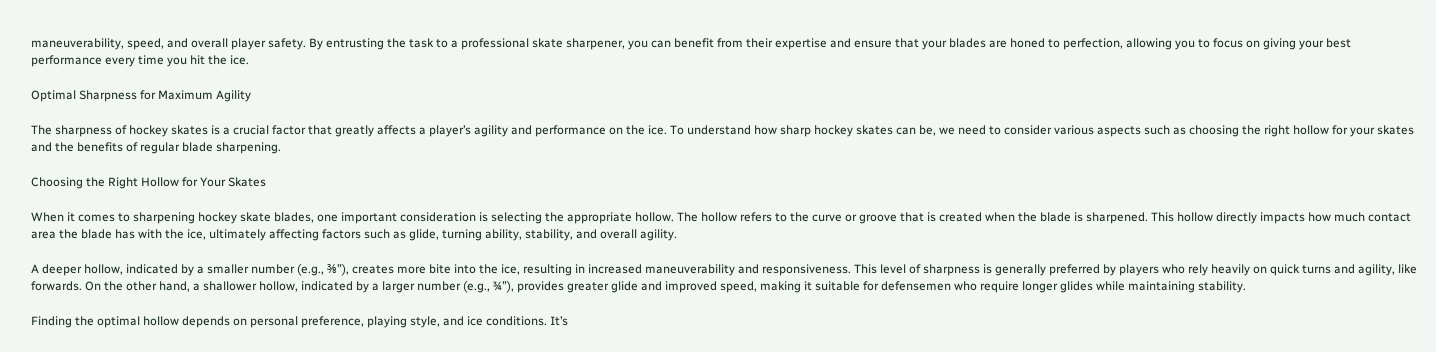maneuverability, speed, and overall player safety. By entrusting the task to a professional skate sharpener, you can benefit from their expertise and ensure that your blades are honed to perfection, allowing you to focus on giving your best performance every time you hit the ice.

Optimal Sharpness for Maximum Agility

The sharpness of hockey skates is a crucial factor that greatly affects a player’s agility and performance on the ice. To understand how sharp hockey skates can be, we need to consider various aspects such as choosing the right hollow for your skates and the benefits of regular blade sharpening.

Choosing the Right Hollow for Your Skates

When it comes to sharpening hockey skate blades, one important consideration is selecting the appropriate hollow. The hollow refers to the curve or groove that is created when the blade is sharpened. This hollow directly impacts how much contact area the blade has with the ice, ultimately affecting factors such as glide, turning ability, stability, and overall agility.

A deeper hollow, indicated by a smaller number (e.g., ⅜”), creates more bite into the ice, resulting in increased maneuverability and responsiveness. This level of sharpness is generally preferred by players who rely heavily on quick turns and agility, like forwards. On the other hand, a shallower hollow, indicated by a larger number (e.g., ¾”), provides greater glide and improved speed, making it suitable for defensemen who require longer glides while maintaining stability.

Finding the optimal hollow depends on personal preference, playing style, and ice conditions. It’s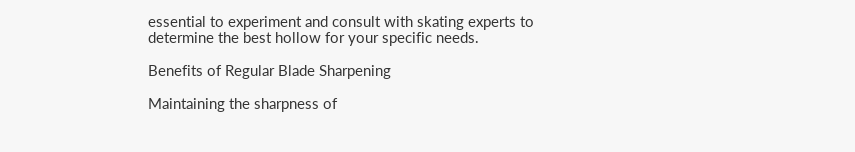essential to experiment and consult with skating experts to determine the best hollow for your specific needs.

Benefits of Regular Blade Sharpening

Maintaining the sharpness of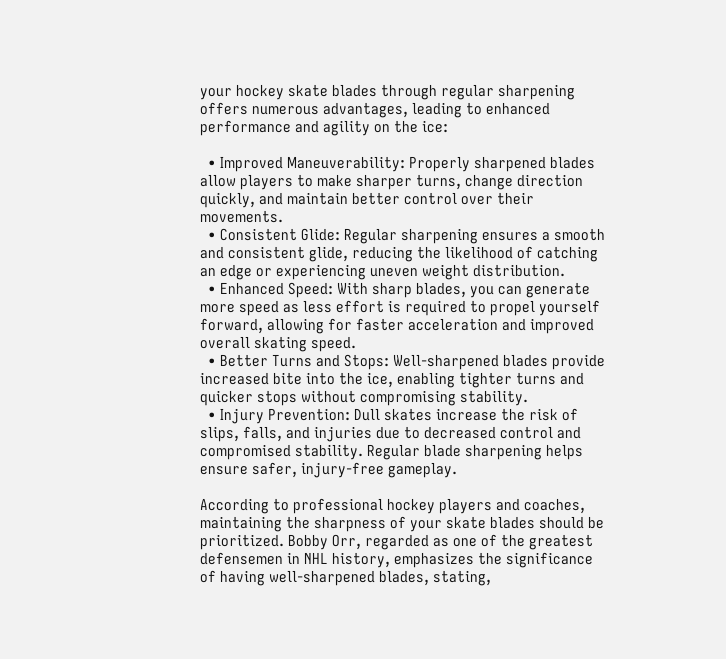your hockey skate blades through regular sharpening offers numerous advantages, leading to enhanced performance and agility on the ice:

  • Improved Maneuverability: Properly sharpened blades allow players to make sharper turns, change direction quickly, and maintain better control over their movements.
  • Consistent Glide: Regular sharpening ensures a smooth and consistent glide, reducing the likelihood of catching an edge or experiencing uneven weight distribution.
  • Enhanced Speed: With sharp blades, you can generate more speed as less effort is required to propel yourself forward, allowing for faster acceleration and improved overall skating speed.
  • Better Turns and Stops: Well-sharpened blades provide increased bite into the ice, enabling tighter turns and quicker stops without compromising stability.
  • Injury Prevention: Dull skates increase the risk of slips, falls, and injuries due to decreased control and compromised stability. Regular blade sharpening helps ensure safer, injury-free gameplay.

According to professional hockey players and coaches, maintaining the sharpness of your skate blades should be prioritized. Bobby Orr, regarded as one of the greatest defensemen in NHL history, emphasizes the significance of having well-sharpened blades, stating,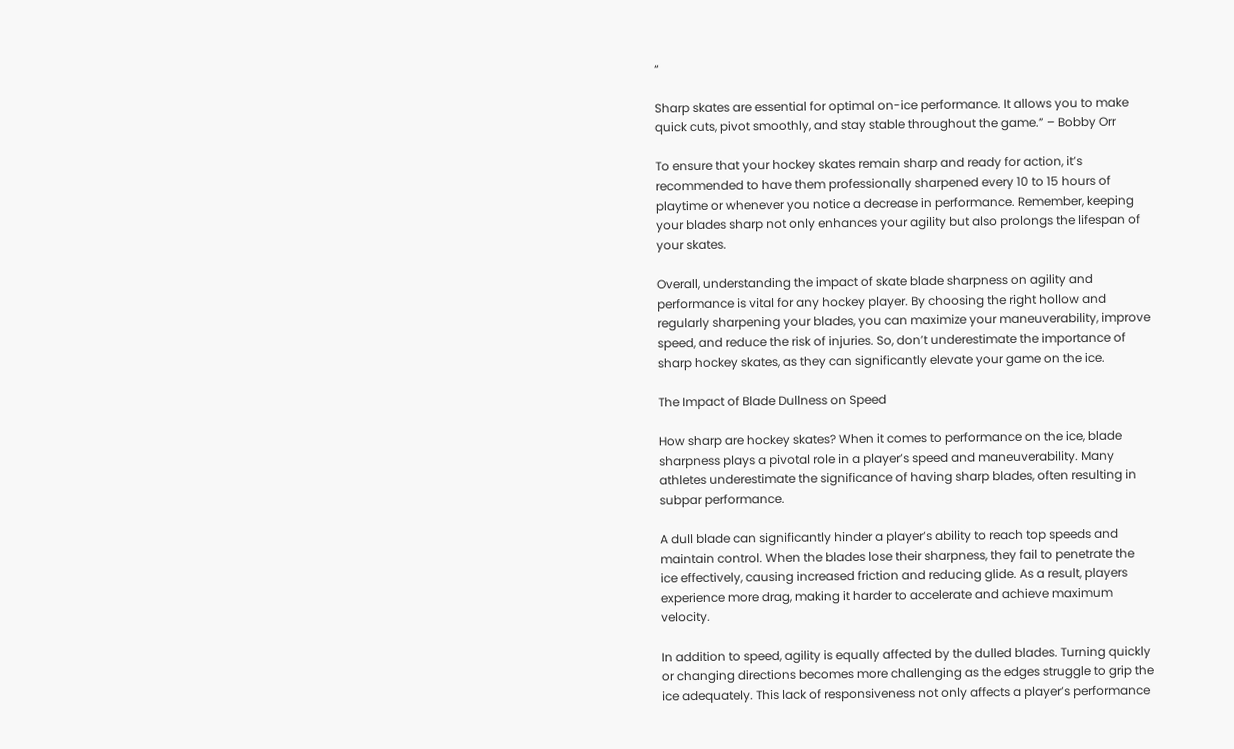“

Sharp skates are essential for optimal on-ice performance. It allows you to make quick cuts, pivot smoothly, and stay stable throughout the game.” – Bobby Orr

To ensure that your hockey skates remain sharp and ready for action, it’s recommended to have them professionally sharpened every 10 to 15 hours of playtime or whenever you notice a decrease in performance. Remember, keeping your blades sharp not only enhances your agility but also prolongs the lifespan of your skates.

Overall, understanding the impact of skate blade sharpness on agility and performance is vital for any hockey player. By choosing the right hollow and regularly sharpening your blades, you can maximize your maneuverability, improve speed, and reduce the risk of injuries. So, don’t underestimate the importance of sharp hockey skates, as they can significantly elevate your game on the ice.

The Impact of Blade Dullness on Speed

How sharp are hockey skates? When it comes to performance on the ice, blade sharpness plays a pivotal role in a player’s speed and maneuverability. Many athletes underestimate the significance of having sharp blades, often resulting in subpar performance.

A dull blade can significantly hinder a player’s ability to reach top speeds and maintain control. When the blades lose their sharpness, they fail to penetrate the ice effectively, causing increased friction and reducing glide. As a result, players experience more drag, making it harder to accelerate and achieve maximum velocity.

In addition to speed, agility is equally affected by the dulled blades. Turning quickly or changing directions becomes more challenging as the edges struggle to grip the ice adequately. This lack of responsiveness not only affects a player’s performance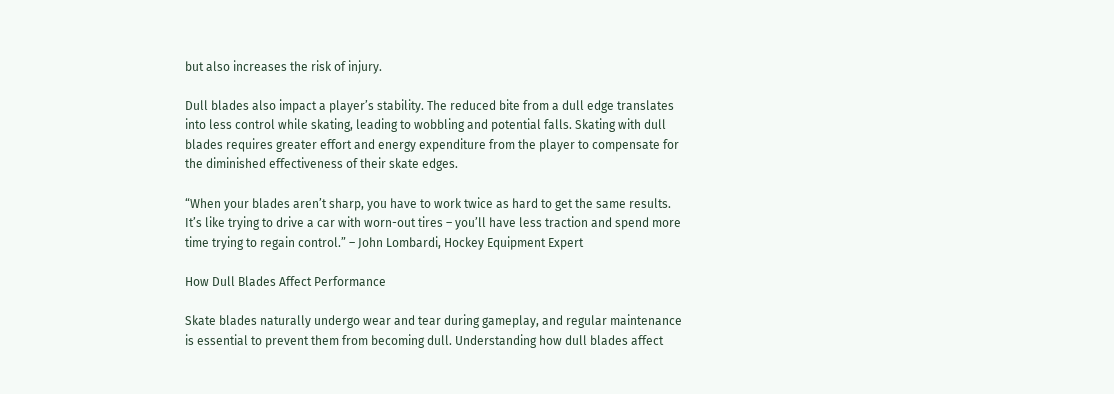but also increases the risk of injury.

Dull blades also impact a player’s stability. The reduced bite from a dull edge translates into less control while skating, leading to wobbling and potential falls. Skating with dull blades requires greater effort and energy expenditure from the player to compensate for the diminished effectiveness of their skate edges.

“When your blades aren’t sharp, you have to work twice as hard to get the same results. It’s like trying to drive a car with worn-out tires – you’ll have less traction and spend more time trying to regain control.” – John Lombardi, Hockey Equipment Expert

How Dull Blades Affect Performance

Skate blades naturally undergo wear and tear during gameplay, and regular maintenance is essential to prevent them from becoming dull. Understanding how dull blades affect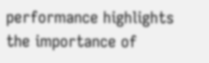performance highlights the importance of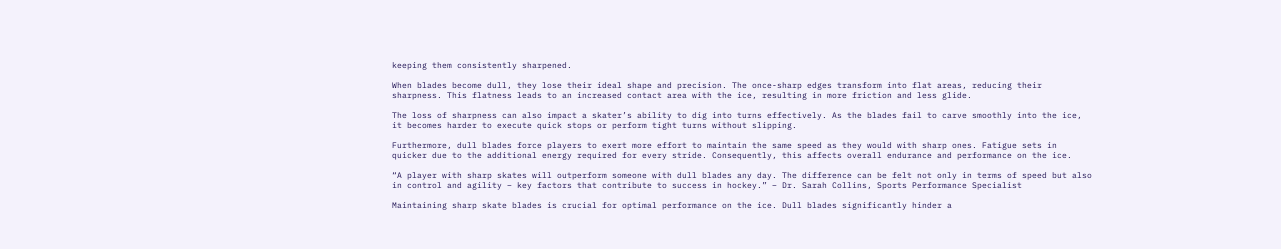keeping them consistently sharpened.

When blades become dull, they lose their ideal shape and precision. The once-sharp edges transform into flat areas, reducing their sharpness. This flatness leads to an increased contact area with the ice, resulting in more friction and less glide.

The loss of sharpness can also impact a skater’s ability to dig into turns effectively. As the blades fail to carve smoothly into the ice, it becomes harder to execute quick stops or perform tight turns without slipping.

Furthermore, dull blades force players to exert more effort to maintain the same speed as they would with sharp ones. Fatigue sets in quicker due to the additional energy required for every stride. Consequently, this affects overall endurance and performance on the ice.

“A player with sharp skates will outperform someone with dull blades any day. The difference can be felt not only in terms of speed but also in control and agility – key factors that contribute to success in hockey.” – Dr. Sarah Collins, Sports Performance Specialist

Maintaining sharp skate blades is crucial for optimal performance on the ice. Dull blades significantly hinder a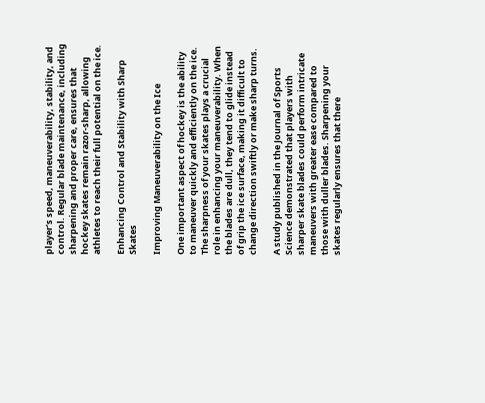player’s speed, maneuverability, stability, and control. Regular blade maintenance, including sharpening and proper care, ensures that hockey skates remain razor-sharp, allowing athletes to reach their full potential on the ice.

Enhancing Control and Stability with Sharp Skates

Improving Maneuverability on the Ice

One important aspect of hockey is the ability to maneuver quickly and efficiently on the ice. The sharpness of your skates plays a crucial role in enhancing your maneuverability. When the blades are dull, they tend to glide instead of grip the ice surface, making it difficult to change direction swiftly or make sharp turns.

A study published in the Journal of Sports Science demonstrated that players with sharper skate blades could perform intricate maneuvers with greater ease compared to those with duller blades. Sharpening your skates regularly ensures that there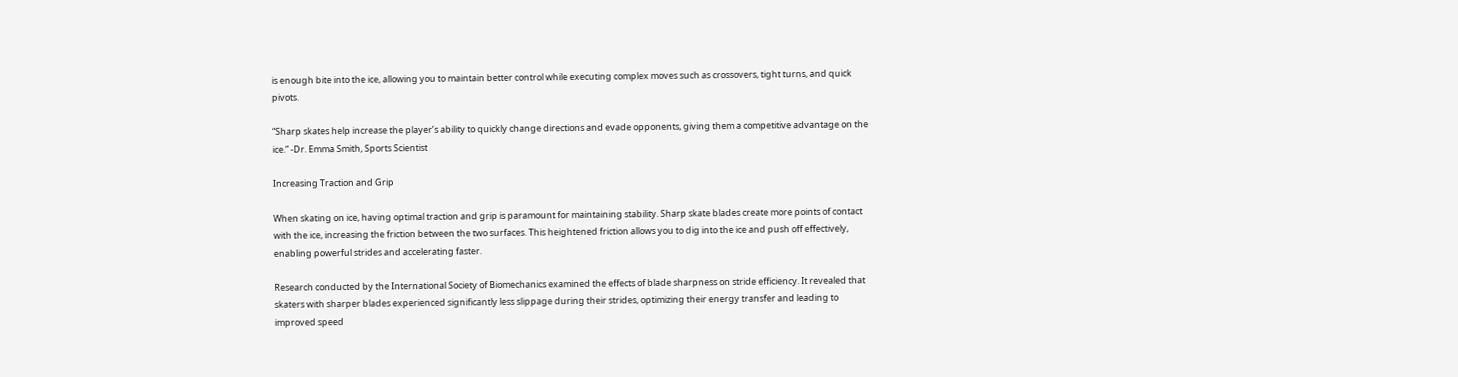is enough bite into the ice, allowing you to maintain better control while executing complex moves such as crossovers, tight turns, and quick pivots.

“Sharp skates help increase the player’s ability to quickly change directions and evade opponents, giving them a competitive advantage on the ice.” -Dr. Emma Smith, Sports Scientist

Increasing Traction and Grip

When skating on ice, having optimal traction and grip is paramount for maintaining stability. Sharp skate blades create more points of contact with the ice, increasing the friction between the two surfaces. This heightened friction allows you to dig into the ice and push off effectively, enabling powerful strides and accelerating faster.

Research conducted by the International Society of Biomechanics examined the effects of blade sharpness on stride efficiency. It revealed that skaters with sharper blades experienced significantly less slippage during their strides, optimizing their energy transfer and leading to improved speed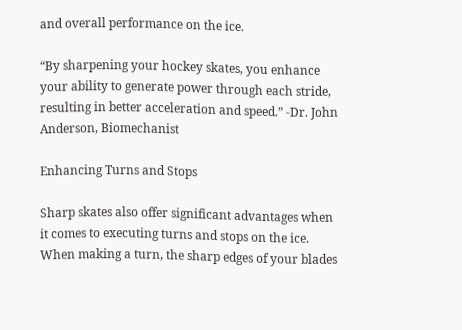and overall performance on the ice.

“By sharpening your hockey skates, you enhance your ability to generate power through each stride, resulting in better acceleration and speed.” -Dr. John Anderson, Biomechanist

Enhancing Turns and Stops

Sharp skates also offer significant advantages when it comes to executing turns and stops on the ice. When making a turn, the sharp edges of your blades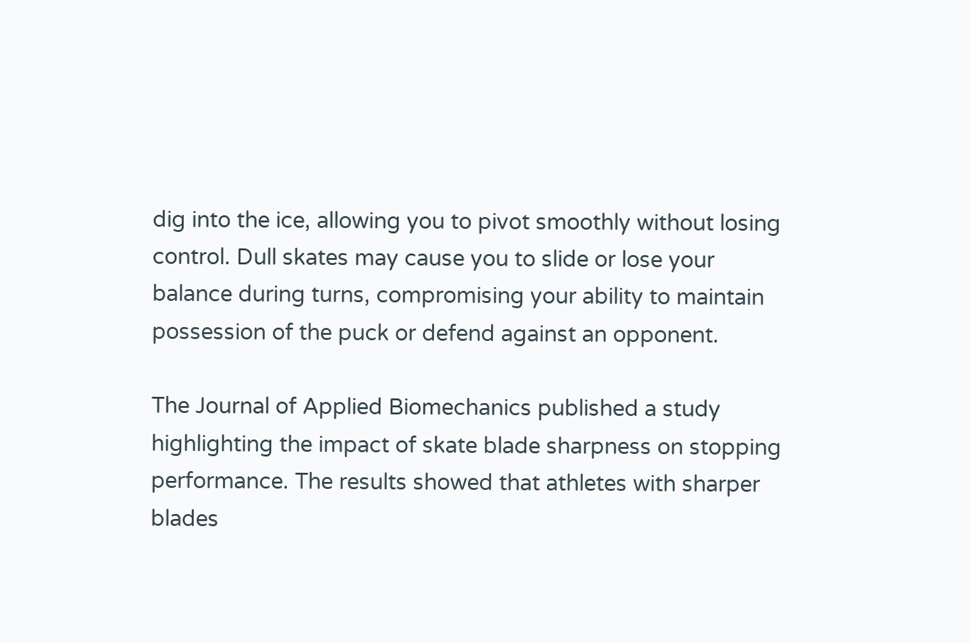dig into the ice, allowing you to pivot smoothly without losing control. Dull skates may cause you to slide or lose your balance during turns, compromising your ability to maintain possession of the puck or defend against an opponent.

The Journal of Applied Biomechanics published a study highlighting the impact of skate blade sharpness on stopping performance. The results showed that athletes with sharper blades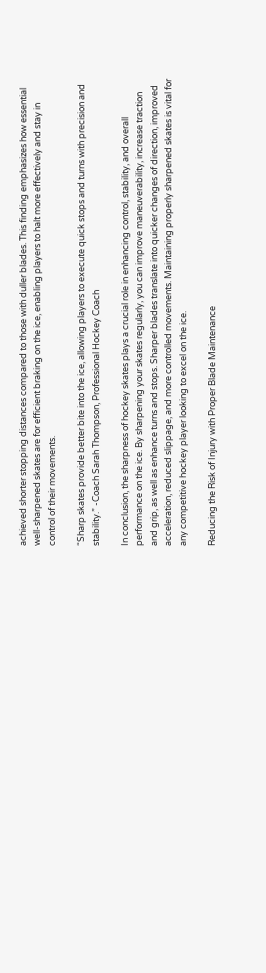achieved shorter stopping distances compared to those with duller blades. This finding emphasizes how essential well-sharpened skates are for efficient braking on the ice, enabling players to halt more effectively and stay in control of their movements.

“Sharp skates provide better bite into the ice, allowing players to execute quick stops and turns with precision and stability.” -Coach Sarah Thompson, Professional Hockey Coach

In conclusion, the sharpness of hockey skates plays a crucial role in enhancing control, stability, and overall performance on the ice. By sharpening your skates regularly, you can improve maneuverability, increase traction and grip, as well as enhance turns and stops. Sharper blades translate into quicker changes of direction, improved acceleration, reduced slippage, and more controlled movements. Maintaining properly sharpened skates is vital for any competitive hockey player looking to excel on the ice.

Reducing the Risk of Injury with Proper Blade Maintenance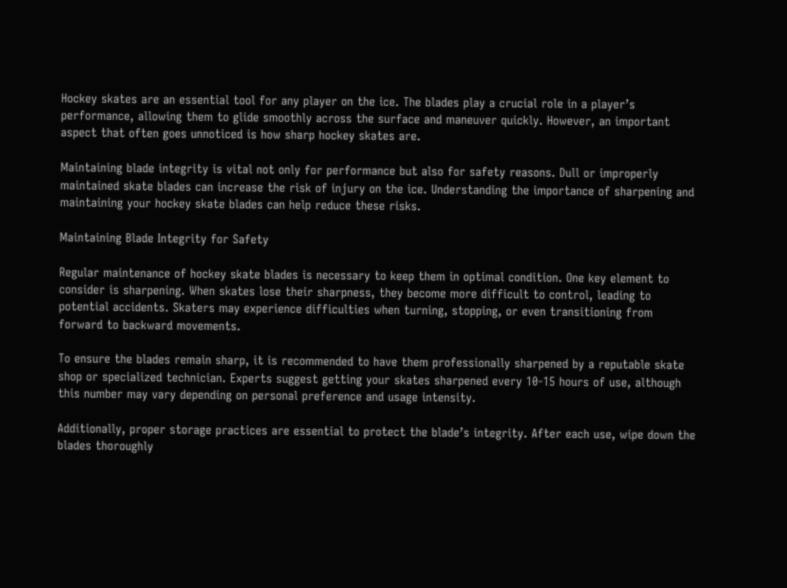Hockey skates are an essential tool for any player on the ice. The blades play a crucial role in a player’s performance, allowing them to glide smoothly across the surface and maneuver quickly. However, an important aspect that often goes unnoticed is how sharp hockey skates are.

Maintaining blade integrity is vital not only for performance but also for safety reasons. Dull or improperly maintained skate blades can increase the risk of injury on the ice. Understanding the importance of sharpening and maintaining your hockey skate blades can help reduce these risks.

Maintaining Blade Integrity for Safety

Regular maintenance of hockey skate blades is necessary to keep them in optimal condition. One key element to consider is sharpening. When skates lose their sharpness, they become more difficult to control, leading to potential accidents. Skaters may experience difficulties when turning, stopping, or even transitioning from forward to backward movements.

To ensure the blades remain sharp, it is recommended to have them professionally sharpened by a reputable skate shop or specialized technician. Experts suggest getting your skates sharpened every 10-15 hours of use, although this number may vary depending on personal preference and usage intensity.

Additionally, proper storage practices are essential to protect the blade’s integrity. After each use, wipe down the blades thoroughly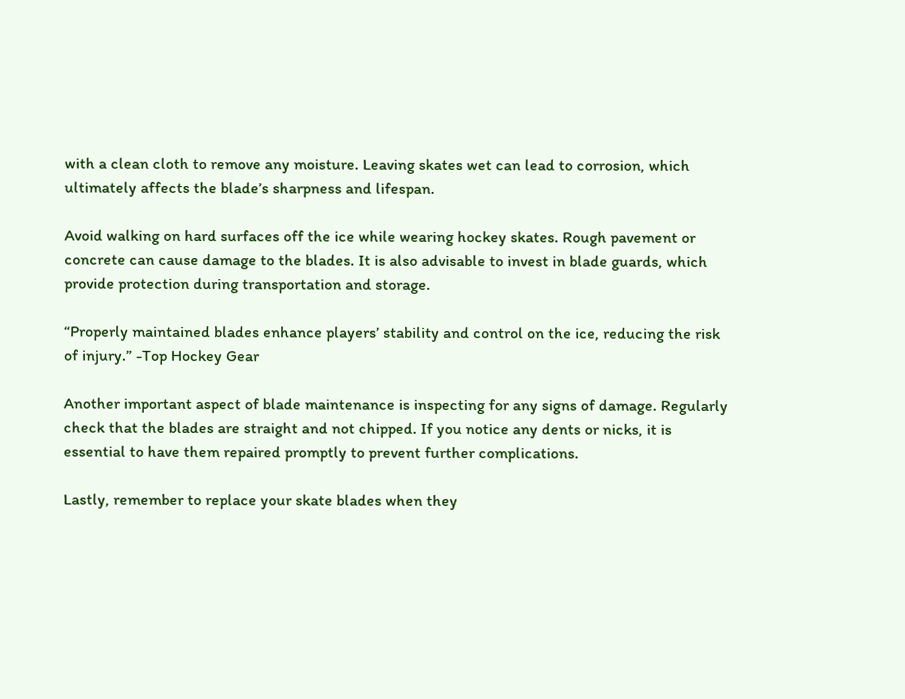with a clean cloth to remove any moisture. Leaving skates wet can lead to corrosion, which ultimately affects the blade’s sharpness and lifespan.

Avoid walking on hard surfaces off the ice while wearing hockey skates. Rough pavement or concrete can cause damage to the blades. It is also advisable to invest in blade guards, which provide protection during transportation and storage.

“Properly maintained blades enhance players’ stability and control on the ice, reducing the risk of injury.” -Top Hockey Gear

Another important aspect of blade maintenance is inspecting for any signs of damage. Regularly check that the blades are straight and not chipped. If you notice any dents or nicks, it is essential to have them repaired promptly to prevent further complications.

Lastly, remember to replace your skate blades when they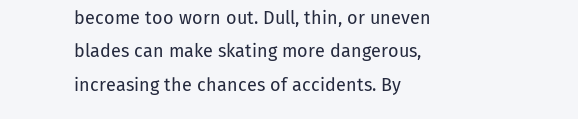become too worn out. Dull, thin, or uneven blades can make skating more dangerous, increasing the chances of accidents. By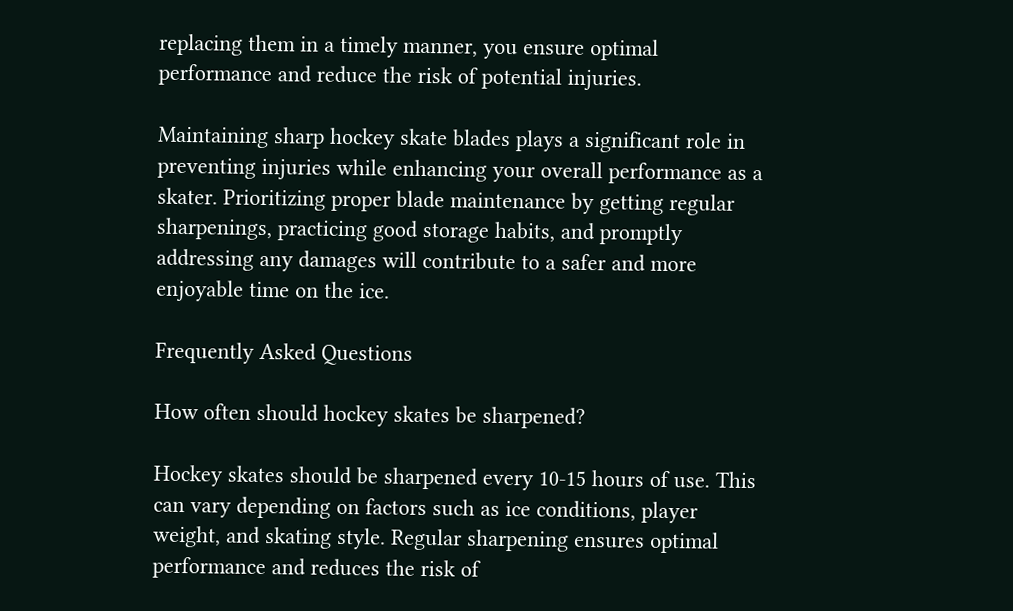replacing them in a timely manner, you ensure optimal performance and reduce the risk of potential injuries.

Maintaining sharp hockey skate blades plays a significant role in preventing injuries while enhancing your overall performance as a skater. Prioritizing proper blade maintenance by getting regular sharpenings, practicing good storage habits, and promptly addressing any damages will contribute to a safer and more enjoyable time on the ice.

Frequently Asked Questions

How often should hockey skates be sharpened?

Hockey skates should be sharpened every 10-15 hours of use. This can vary depending on factors such as ice conditions, player weight, and skating style. Regular sharpening ensures optimal performance and reduces the risk of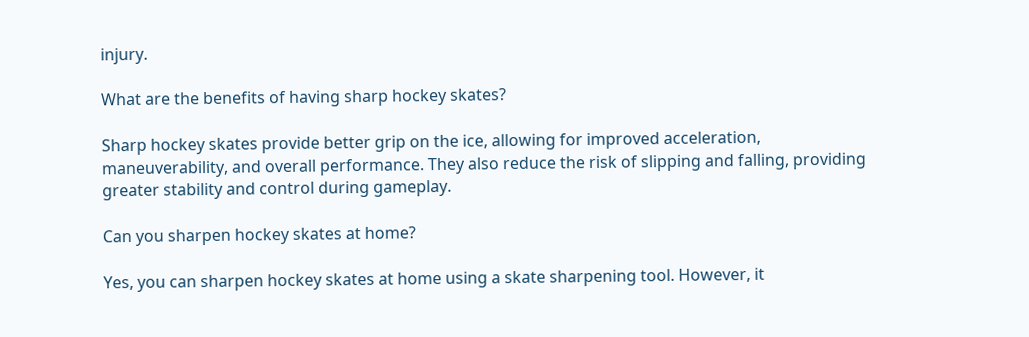injury.

What are the benefits of having sharp hockey skates?

Sharp hockey skates provide better grip on the ice, allowing for improved acceleration, maneuverability, and overall performance. They also reduce the risk of slipping and falling, providing greater stability and control during gameplay.

Can you sharpen hockey skates at home?

Yes, you can sharpen hockey skates at home using a skate sharpening tool. However, it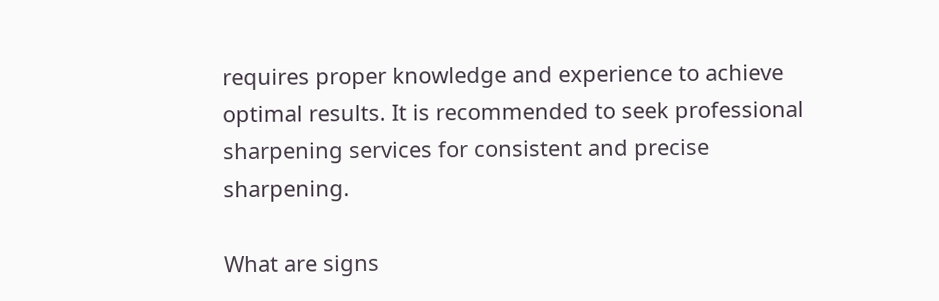requires proper knowledge and experience to achieve optimal results. It is recommended to seek professional sharpening services for consistent and precise sharpening.

What are signs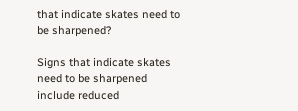that indicate skates need to be sharpened?

Signs that indicate skates need to be sharpened include reduced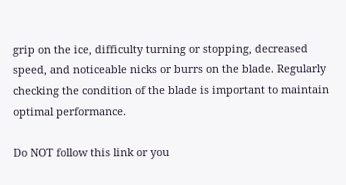grip on the ice, difficulty turning or stopping, decreased speed, and noticeable nicks or burrs on the blade. Regularly checking the condition of the blade is important to maintain optimal performance.

Do NOT follow this link or you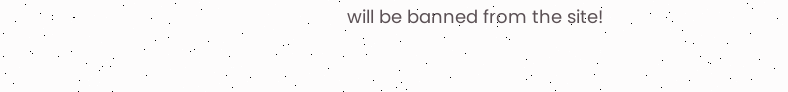will be banned from the site!